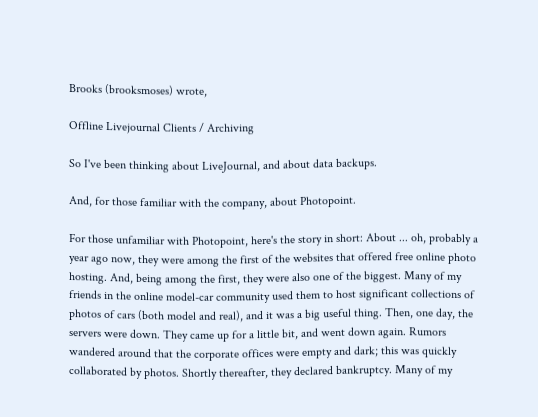Brooks (brooksmoses) wrote,

Offline Livejournal Clients / Archiving

So I've been thinking about LiveJournal, and about data backups.

And, for those familiar with the company, about Photopoint.

For those unfamiliar with Photopoint, here's the story in short: About ... oh, probably a year ago now, they were among the first of the websites that offered free online photo hosting. And, being among the first, they were also one of the biggest. Many of my friends in the online model-car community used them to host significant collections of photos of cars (both model and real), and it was a big useful thing. Then, one day, the servers were down. They came up for a little bit, and went down again. Rumors wandered around that the corporate offices were empty and dark; this was quickly collaborated by photos. Shortly thereafter, they declared bankruptcy. Many of my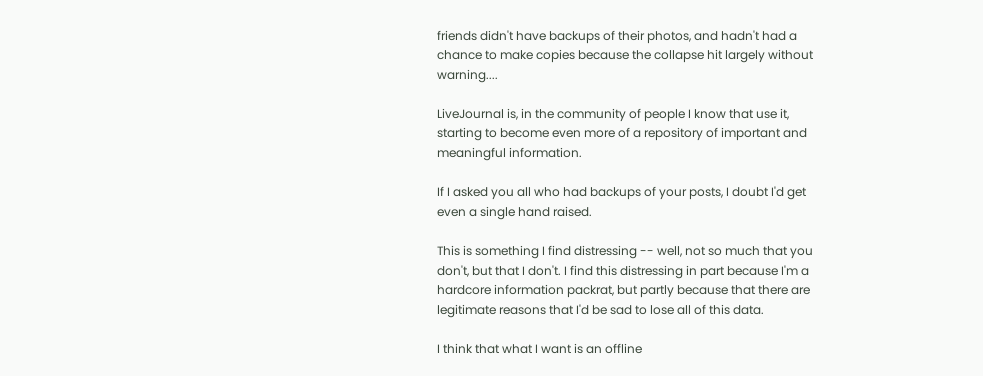friends didn't have backups of their photos, and hadn't had a chance to make copies because the collapse hit largely without warning....

LiveJournal is, in the community of people I know that use it, starting to become even more of a repository of important and meaningful information.

If I asked you all who had backups of your posts, I doubt I'd get even a single hand raised.

This is something I find distressing -- well, not so much that you don't, but that I don't. I find this distressing in part because I'm a hardcore information packrat, but partly because that there are legitimate reasons that I'd be sad to lose all of this data.

I think that what I want is an offline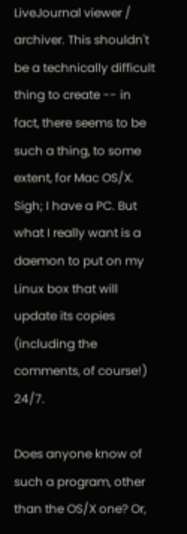LiveJournal viewer / archiver. This shouldn't be a technically difficult thing to create -- in fact, there seems to be such a thing, to some extent, for Mac OS/X. Sigh; I have a PC. But what I really want is a daemon to put on my Linux box that will update its copies (including the comments, of course!) 24/7.

Does anyone know of such a program, other than the OS/X one? Or,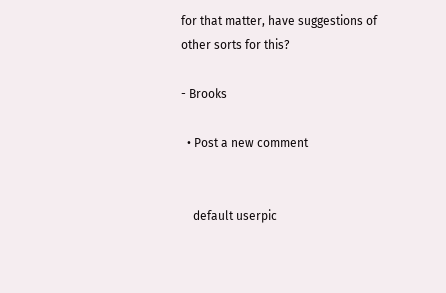for that matter, have suggestions of other sorts for this?

- Brooks

  • Post a new comment


    default userpic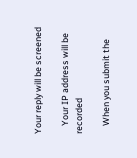Your reply will be screened

    Your IP address will be recorded

    When you submit the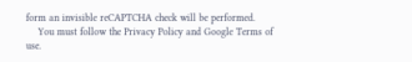form an invisible reCAPTCHA check will be performed.
    You must follow the Privacy Policy and Google Terms of use.